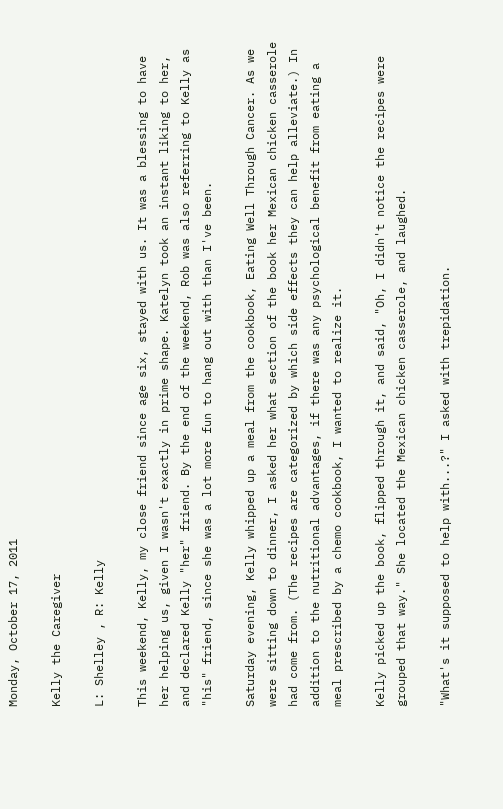Monday, October 17, 2011

Kelly the Caregiver

L: Shelley , R: Kelly

This weekend, Kelly, my close friend since age six, stayed with us. It was a blessing to have her helping us, given I wasn't exactly in prime shape. Katelyn took an instant liking to her, and declared Kelly "her" friend. By the end of the weekend, Rob was also referring to Kelly as "his" friend, since she was a lot more fun to hang out with than I've been.

Saturday evening, Kelly whipped up a meal from the cookbook, Eating Well Through Cancer. As we were sitting down to dinner, I asked her what section of the book her Mexican chicken casserole had come from. (The recipes are categorized by which side effects they can help alleviate.) In addition to the nutritional advantages, if there was any psychological benefit from eating a meal prescribed by a chemo cookbook, I wanted to realize it.

Kelly picked up the book, flipped through it, and said, "Oh, I didn't notice the recipes were grouped that way." She located the Mexican chicken casserole, and laughed.

"What's it supposed to help with...?" I asked with trepidation.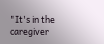"It's in the caregiver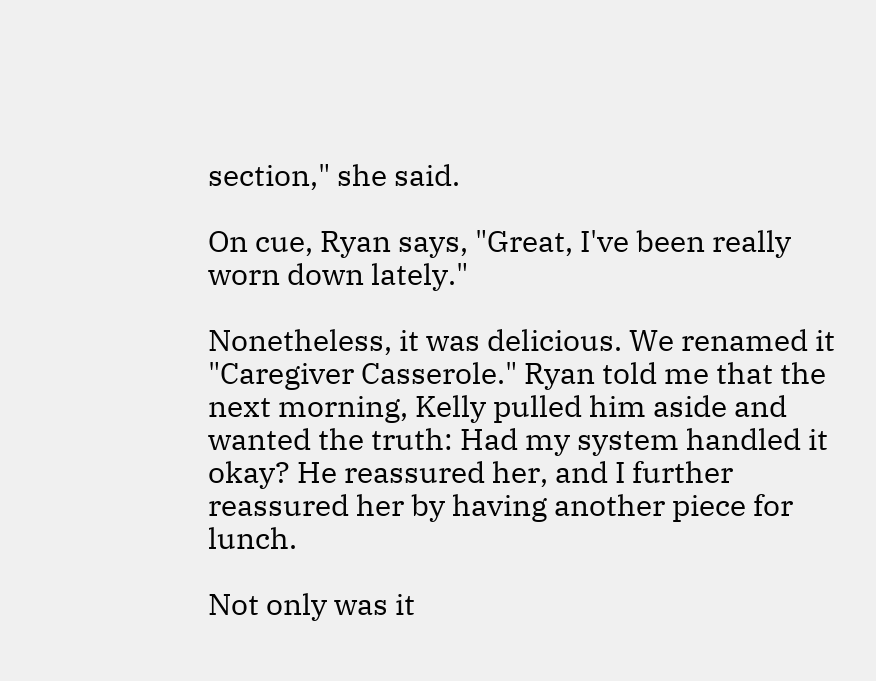section," she said.

On cue, Ryan says, "Great, I've been really worn down lately."

Nonetheless, it was delicious. We renamed it "Caregiver Casserole." Ryan told me that the next morning, Kelly pulled him aside and wanted the truth: Had my system handled it okay? He reassured her, and I further reassured her by having another piece for lunch.

Not only was it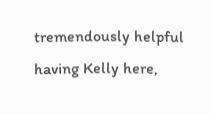tremendously helpful having Kelly here,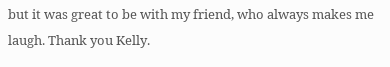but it was great to be with my friend, who always makes me laugh. Thank you Kelly.